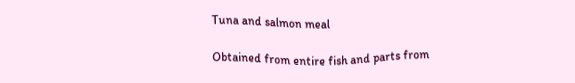Tuna and salmon meal

Obtained from entire fish and parts from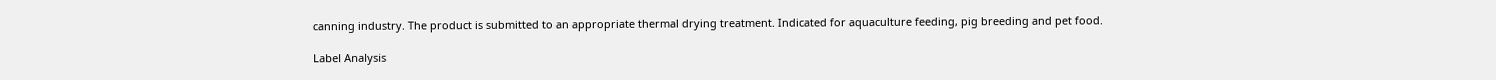canning industry. The product is submitted to an appropriate thermal drying treatment. Indicated for aquaculture feeding, pig breeding and pet food.

Label Analysis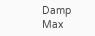Damp                     Max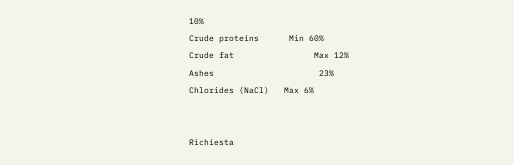10%
Crude proteins      Min 60%
Crude fat                Max 12%
Ashes                     23%
Chlorides (NaCl)   Max 6%


Richiesta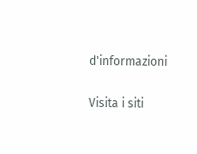d'informazioni

Visita i siti